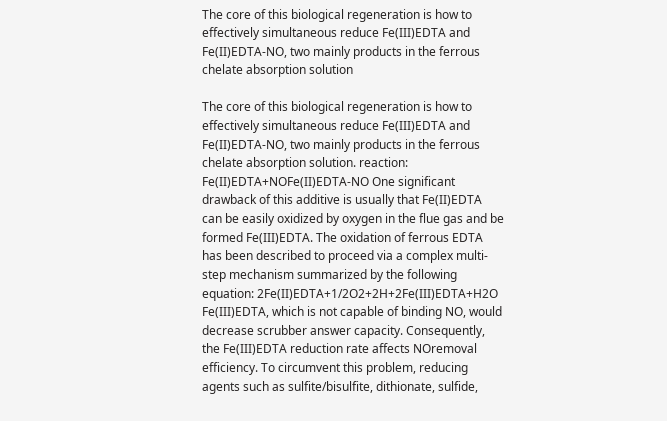The core of this biological regeneration is how to effectively simultaneous reduce Fe(III)EDTA and Fe(II)EDTA-NO, two mainly products in the ferrous chelate absorption solution

The core of this biological regeneration is how to effectively simultaneous reduce Fe(III)EDTA and Fe(II)EDTA-NO, two mainly products in the ferrous chelate absorption solution. reaction: Fe(II)EDTA+NOFe(II)EDTA-NO One significant drawback of this additive is usually that Fe(II)EDTA can be easily oxidized by oxygen in the flue gas and be formed Fe(III)EDTA. The oxidation of ferrous EDTA has been described to proceed via a complex multi-step mechanism summarized by the following equation: 2Fe(II)EDTA+1/2O2+2H+2Fe(III)EDTA+H2O Fe(III)EDTA, which is not capable of binding NO, would decrease scrubber answer capacity. Consequently, the Fe(III)EDTA reduction rate affects NOremoval efficiency. To circumvent this problem, reducing agents such as sulfite/bisulfite, dithionate, sulfide,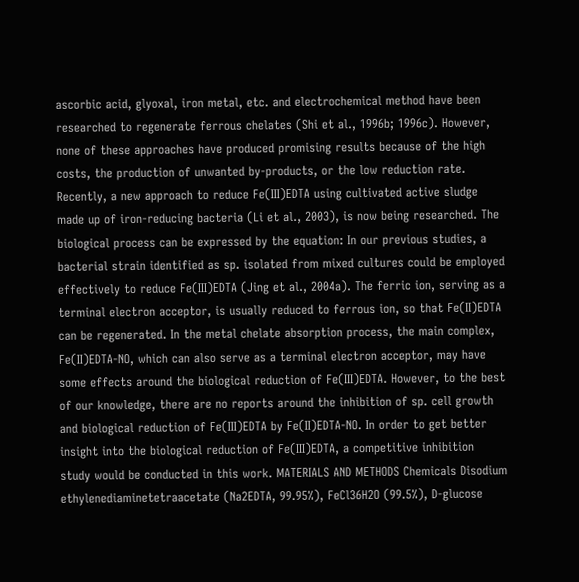ascorbic acid, glyoxal, iron metal, etc. and electrochemical method have been researched to regenerate ferrous chelates (Shi et al., 1996b; 1996c). However, none of these approaches have produced promising results because of the high costs, the production of unwanted by-products, or the low reduction rate. Recently, a new approach to reduce Fe(III)EDTA using cultivated active sludge made up of iron-reducing bacteria (Li et al., 2003), is now being researched. The biological process can be expressed by the equation: In our previous studies, a bacterial strain identified as sp. isolated from mixed cultures could be employed effectively to reduce Fe(III)EDTA (Jing et al., 2004a). The ferric ion, serving as a terminal electron acceptor, is usually reduced to ferrous ion, so that Fe(II)EDTA can be regenerated. In the metal chelate absorption process, the main complex, Fe(II)EDTA-NO, which can also serve as a terminal electron acceptor, may have some effects around the biological reduction of Fe(III)EDTA. However, to the best of our knowledge, there are no reports around the inhibition of sp. cell growth and biological reduction of Fe(III)EDTA by Fe(II)EDTA-NO. In order to get better insight into the biological reduction of Fe(III)EDTA, a competitive inhibition study would be conducted in this work. MATERIALS AND METHODS Chemicals Disodium ethylenediaminetetraacetate (Na2EDTA, 99.95%), FeCl36H2O (99.5%), D-glucose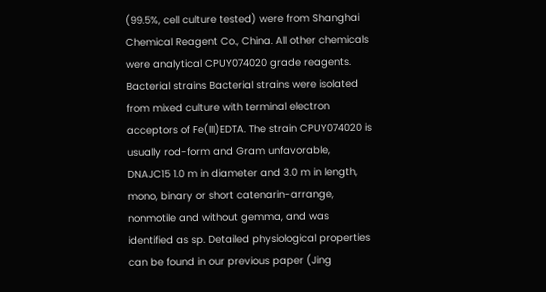(99.5%, cell culture tested) were from Shanghai Chemical Reagent Co., China. All other chemicals were analytical CPUY074020 grade reagents. Bacterial strains Bacterial strains were isolated from mixed culture with terminal electron acceptors of Fe(III)EDTA. The strain CPUY074020 is usually rod-form and Gram unfavorable, DNAJC15 1.0 m in diameter and 3.0 m in length, mono, binary or short catenarin-arrange, nonmotile and without gemma, and was identified as sp. Detailed physiological properties can be found in our previous paper (Jing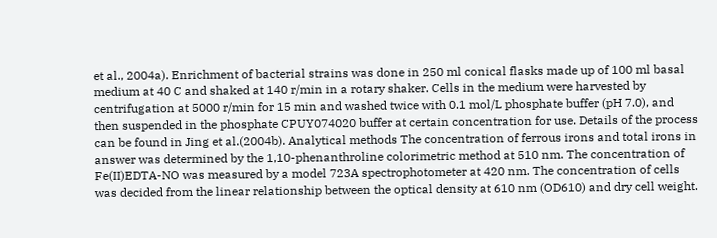et al., 2004a). Enrichment of bacterial strains was done in 250 ml conical flasks made up of 100 ml basal medium at 40 C and shaked at 140 r/min in a rotary shaker. Cells in the medium were harvested by centrifugation at 5000 r/min for 15 min and washed twice with 0.1 mol/L phosphate buffer (pH 7.0), and then suspended in the phosphate CPUY074020 buffer at certain concentration for use. Details of the process can be found in Jing et al.(2004b). Analytical methods The concentration of ferrous irons and total irons in answer was determined by the 1,10-phenanthroline colorimetric method at 510 nm. The concentration of Fe(II)EDTA-NO was measured by a model 723A spectrophotometer at 420 nm. The concentration of cells was decided from the linear relationship between the optical density at 610 nm (OD610) and dry cell weight.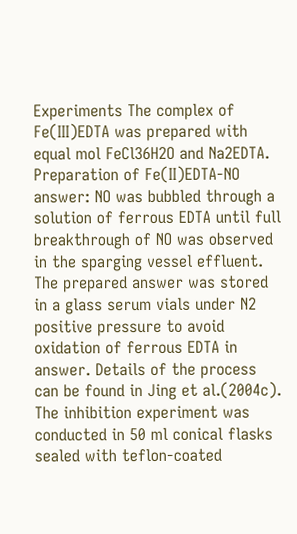Experiments The complex of Fe(III)EDTA was prepared with equal mol FeCl36H2O and Na2EDTA. Preparation of Fe(II)EDTA-NO answer: NO was bubbled through a solution of ferrous EDTA until full breakthrough of NO was observed in the sparging vessel effluent. The prepared answer was stored in a glass serum vials under N2 positive pressure to avoid oxidation of ferrous EDTA in answer. Details of the process can be found in Jing et al.(2004c). The inhibition experiment was conducted in 50 ml conical flasks sealed with teflon-coated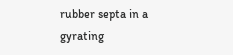rubber septa in a gyrating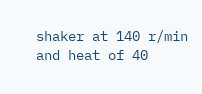shaker at 140 r/min and heat of 40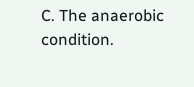C. The anaerobic condition.